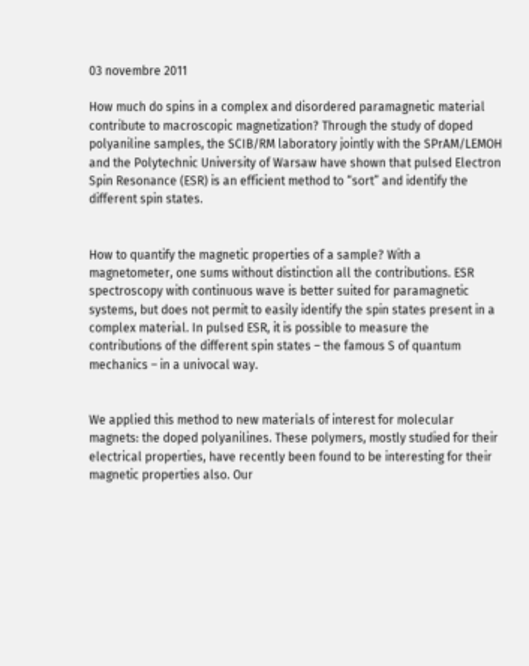03 novembre 2011

How much do spins in a complex and disordered paramagnetic material contribute to macroscopic magnetization? Through the study of doped polyaniline samples, the SCIB/RM laboratory jointly with the SPrAM/LEMOH and the Polytechnic University of Warsaw have shown that pulsed Electron Spin Resonance (ESR) is an efficient method to “sort” and identify the different spin states.


How to quantify the magnetic properties of a sample? With a magnetometer, one sums without distinction all the contributions. ESR spectroscopy with continuous wave is better suited for paramagnetic systems, but does not permit to easily identify the spin states present in a complex material. In pulsed ESR, it is possible to measure the contributions of the different spin states – the famous S of quantum mechanics – in a univocal way.


We applied this method to new materials of interest for molecular magnets: the doped polyanilines. These polymers, mostly studied for their electrical properties, have recently been found to be interesting for their magnetic properties also. Our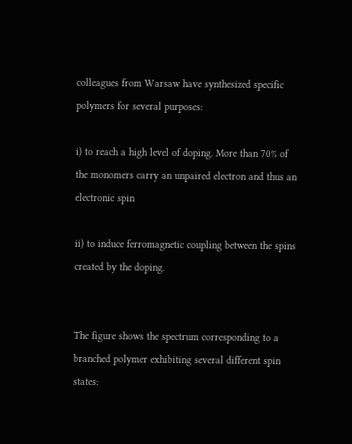colleagues from Warsaw have synthesized specific polymers for several purposes:

i) to reach a high level of doping. More than 70% of the monomers carry an unpaired electron and thus an electronic spin

ii) to induce ferromagnetic coupling between the spins created by the doping.


The figure shows the spectrum corresponding to a branched polymer exhibiting several different spin states: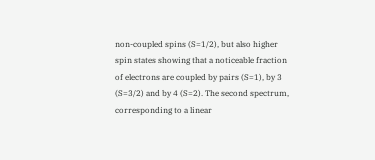non-coupled spins (S=1/2), but also higher spin states showing that a noticeable fraction of electrons are coupled by pairs (S=1), by 3 (S=3/2) and by 4 (S=2). The second spectrum, corresponding to a linear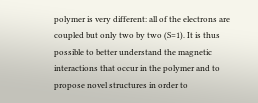polymer is very different: all of the electrons are coupled but only two by two (S=1). It is thus possible to better understand the magnetic interactions that occur in the polymer and to propose novel structures in order to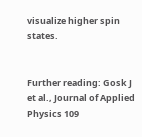visualize higher spin states.


Further reading: Gosk J et al., Journal of Applied Physics 109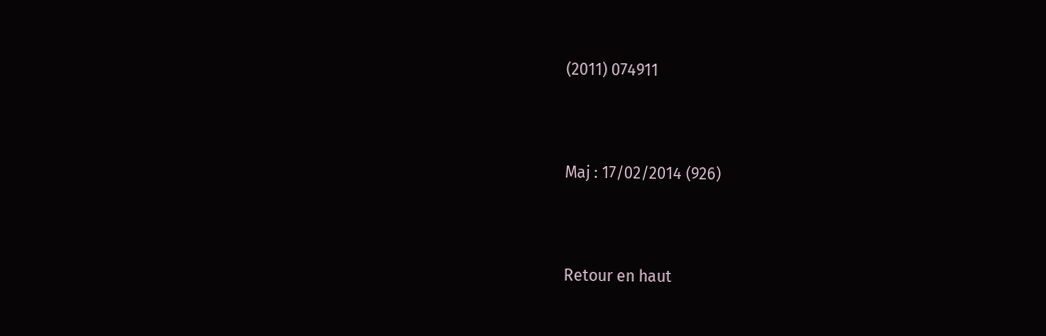(2011) 074911


Maj : 17/02/2014 (926)


Retour en haut